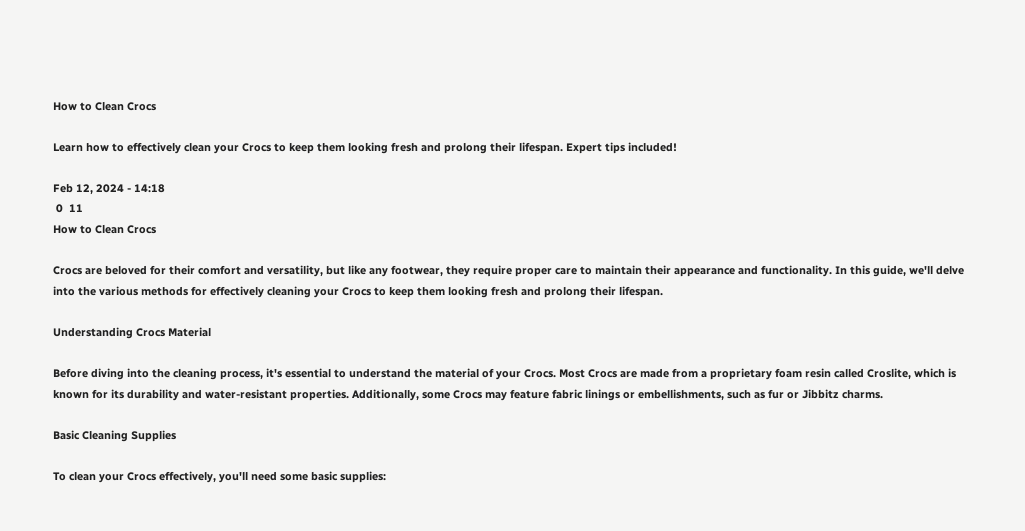How to Clean Crocs

Learn how to effectively clean your Crocs to keep them looking fresh and prolong their lifespan. Expert tips included!

Feb 12, 2024 - 14:18
 0  11
How to Clean Crocs

Crocs are beloved for their comfort and versatility, but like any footwear, they require proper care to maintain their appearance and functionality. In this guide, we'll delve into the various methods for effectively cleaning your Crocs to keep them looking fresh and prolong their lifespan.

Understanding Crocs Material

Before diving into the cleaning process, it's essential to understand the material of your Crocs. Most Crocs are made from a proprietary foam resin called Croslite, which is known for its durability and water-resistant properties. Additionally, some Crocs may feature fabric linings or embellishments, such as fur or Jibbitz charms.

Basic Cleaning Supplies

To clean your Crocs effectively, you'll need some basic supplies: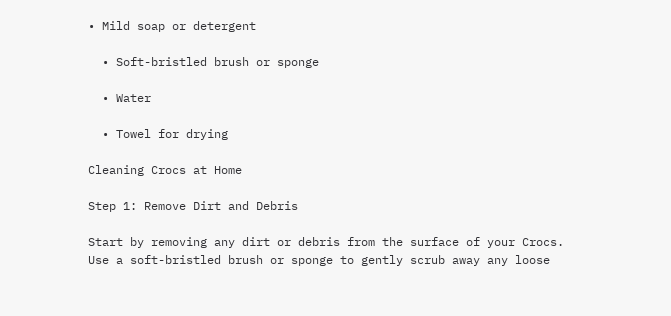• Mild soap or detergent

  • Soft-bristled brush or sponge

  • Water

  • Towel for drying

Cleaning Crocs at Home

Step 1: Remove Dirt and Debris

Start by removing any dirt or debris from the surface of your Crocs. Use a soft-bristled brush or sponge to gently scrub away any loose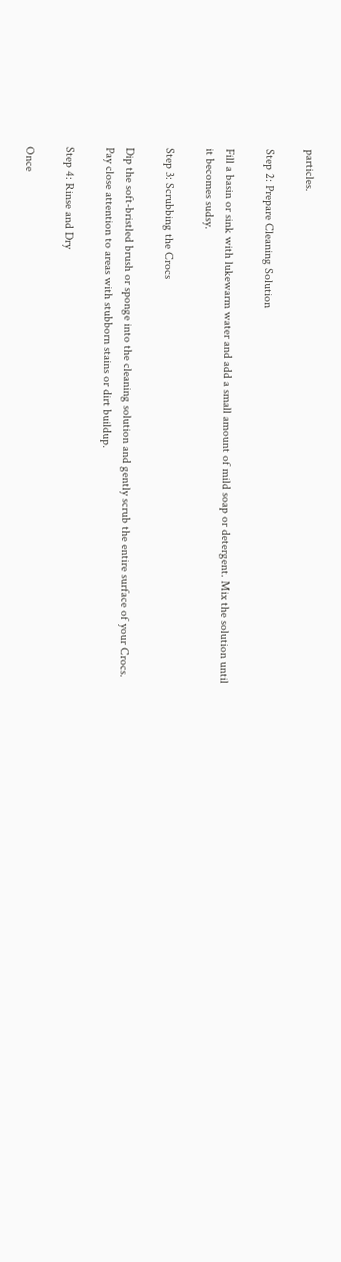particles.

Step 2: Prepare Cleaning Solution

Fill a basin or sink with lukewarm water and add a small amount of mild soap or detergent. Mix the solution until it becomes sudsy.

Step 3: Scrubbing the Crocs

Dip the soft-bristled brush or sponge into the cleaning solution and gently scrub the entire surface of your Crocs. Pay close attention to areas with stubborn stains or dirt buildup.

Step 4: Rinse and Dry

Once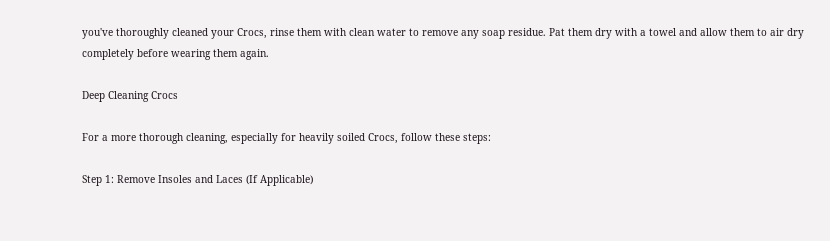you've thoroughly cleaned your Crocs, rinse them with clean water to remove any soap residue. Pat them dry with a towel and allow them to air dry completely before wearing them again.

Deep Cleaning Crocs

For a more thorough cleaning, especially for heavily soiled Crocs, follow these steps:

Step 1: Remove Insoles and Laces (If Applicable)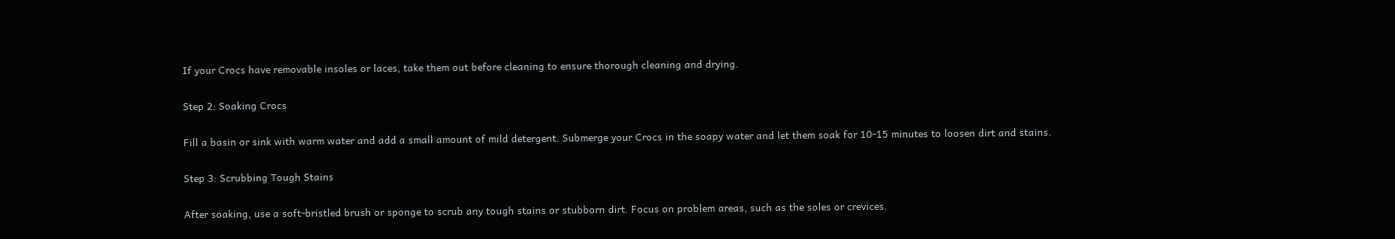If your Crocs have removable insoles or laces, take them out before cleaning to ensure thorough cleaning and drying.

Step 2: Soaking Crocs

Fill a basin or sink with warm water and add a small amount of mild detergent. Submerge your Crocs in the soapy water and let them soak for 10-15 minutes to loosen dirt and stains.

Step 3: Scrubbing Tough Stains

After soaking, use a soft-bristled brush or sponge to scrub any tough stains or stubborn dirt. Focus on problem areas, such as the soles or crevices.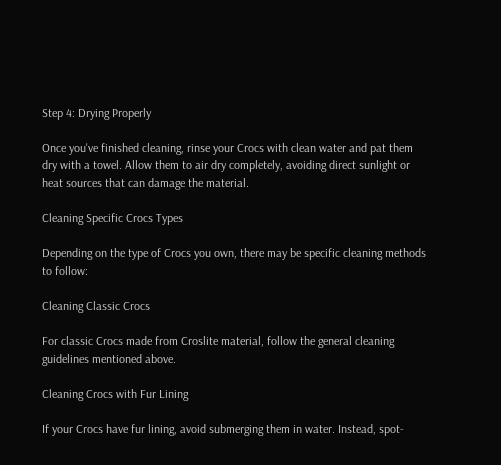Step 4: Drying Properly

Once you've finished cleaning, rinse your Crocs with clean water and pat them dry with a towel. Allow them to air dry completely, avoiding direct sunlight or heat sources that can damage the material.

Cleaning Specific Crocs Types

Depending on the type of Crocs you own, there may be specific cleaning methods to follow:

Cleaning Classic Crocs

For classic Crocs made from Croslite material, follow the general cleaning guidelines mentioned above.

Cleaning Crocs with Fur Lining

If your Crocs have fur lining, avoid submerging them in water. Instead, spot-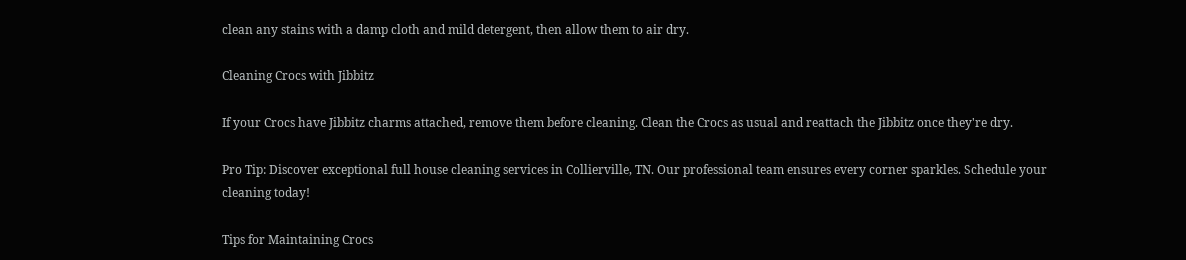clean any stains with a damp cloth and mild detergent, then allow them to air dry.

Cleaning Crocs with Jibbitz

If your Crocs have Jibbitz charms attached, remove them before cleaning. Clean the Crocs as usual and reattach the Jibbitz once they're dry.

Pro Tip: Discover exceptional full house cleaning services in Collierville, TN. Our professional team ensures every corner sparkles. Schedule your cleaning today!

Tips for Maintaining Crocs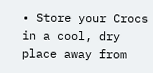• Store your Crocs in a cool, dry place away from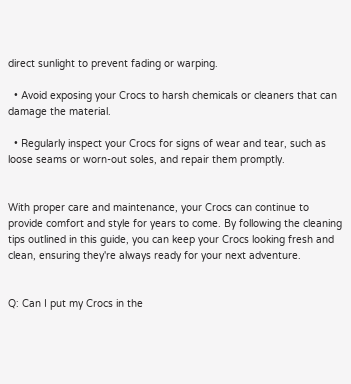direct sunlight to prevent fading or warping.

  • Avoid exposing your Crocs to harsh chemicals or cleaners that can damage the material.

  • Regularly inspect your Crocs for signs of wear and tear, such as loose seams or worn-out soles, and repair them promptly.


With proper care and maintenance, your Crocs can continue to provide comfort and style for years to come. By following the cleaning tips outlined in this guide, you can keep your Crocs looking fresh and clean, ensuring they're always ready for your next adventure.


Q: Can I put my Crocs in the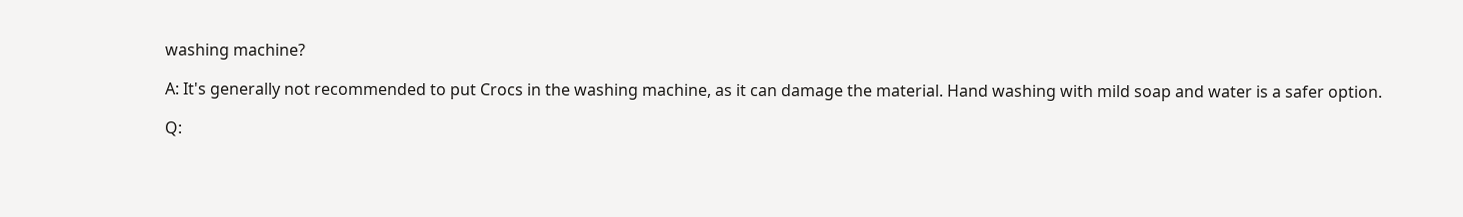washing machine?

A: It's generally not recommended to put Crocs in the washing machine, as it can damage the material. Hand washing with mild soap and water is a safer option.

Q: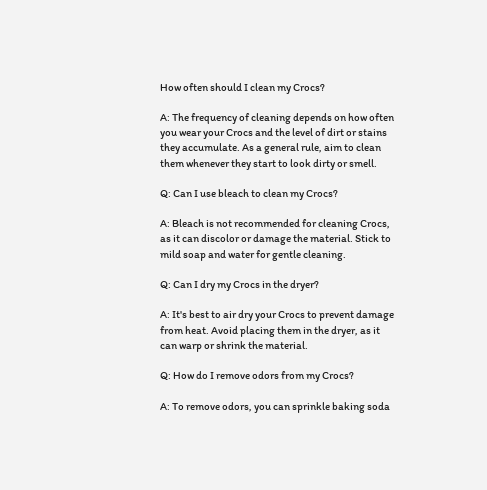How often should I clean my Crocs?

A: The frequency of cleaning depends on how often you wear your Crocs and the level of dirt or stains they accumulate. As a general rule, aim to clean them whenever they start to look dirty or smell.

Q: Can I use bleach to clean my Crocs?

A: Bleach is not recommended for cleaning Crocs, as it can discolor or damage the material. Stick to mild soap and water for gentle cleaning.

Q: Can I dry my Crocs in the dryer?

A: It's best to air dry your Crocs to prevent damage from heat. Avoid placing them in the dryer, as it can warp or shrink the material.

Q: How do I remove odors from my Crocs?

A: To remove odors, you can sprinkle baking soda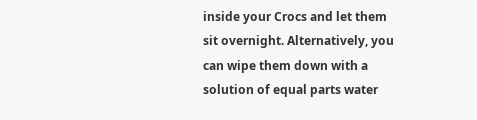inside your Crocs and let them sit overnight. Alternatively, you can wipe them down with a solution of equal parts water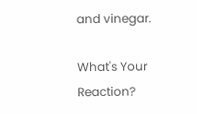and vinegar.

What's Your Reaction?